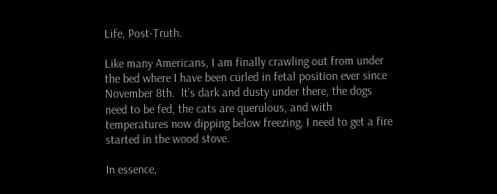Life, Post-Truth.

Like many Americans, I am finally crawling out from under the bed where I have been curled in fetal position ever since November 8th.  It’s dark and dusty under there, the dogs need to be fed, the cats are querulous, and with temperatures now dipping below freezing, I need to get a fire started in the wood stove.

In essence,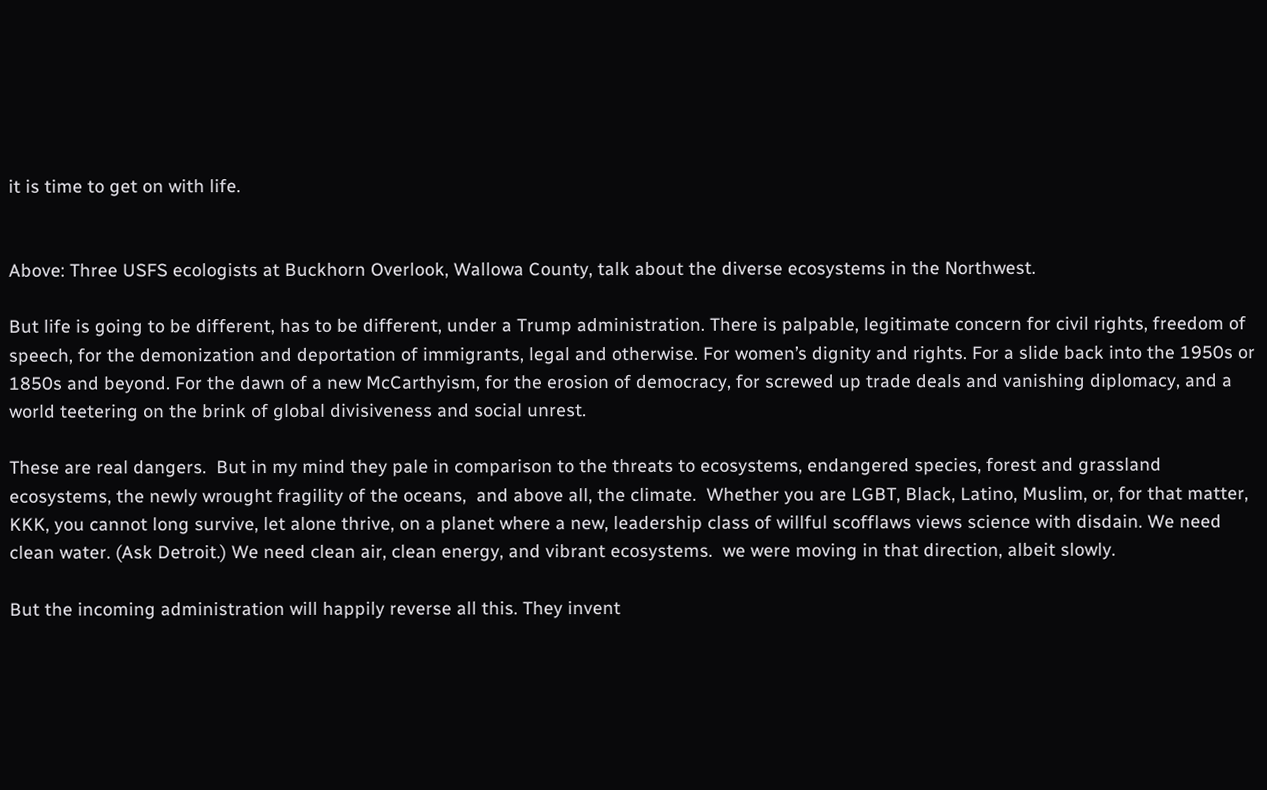it is time to get on with life.


Above: Three USFS ecologists at Buckhorn Overlook, Wallowa County, talk about the diverse ecosystems in the Northwest.

But life is going to be different, has to be different, under a Trump administration. There is palpable, legitimate concern for civil rights, freedom of speech, for the demonization and deportation of immigrants, legal and otherwise. For women’s dignity and rights. For a slide back into the 1950s or 1850s and beyond. For the dawn of a new McCarthyism, for the erosion of democracy, for screwed up trade deals and vanishing diplomacy, and a world teetering on the brink of global divisiveness and social unrest.

These are real dangers.  But in my mind they pale in comparison to the threats to ecosystems, endangered species, forest and grassland ecosystems, the newly wrought fragility of the oceans,  and above all, the climate.  Whether you are LGBT, Black, Latino, Muslim, or, for that matter, KKK, you cannot long survive, let alone thrive, on a planet where a new, leadership class of willful scofflaws views science with disdain. We need clean water. (Ask Detroit.) We need clean air, clean energy, and vibrant ecosystems.  we were moving in that direction, albeit slowly.

But the incoming administration will happily reverse all this. They invent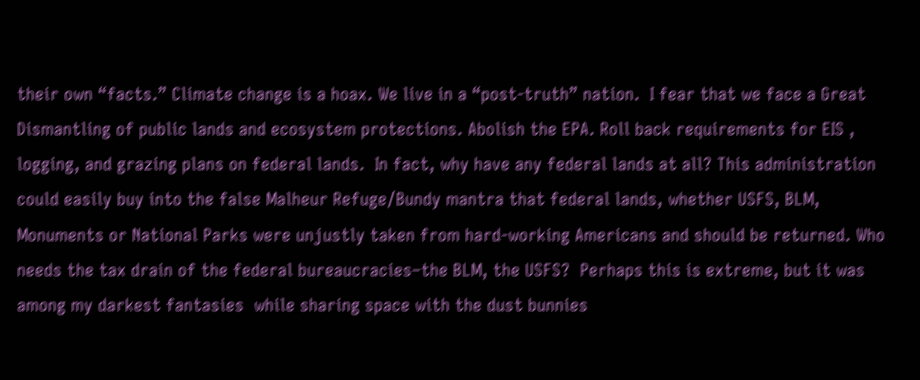their own “facts.” Climate change is a hoax. We live in a “post-truth” nation.  I fear that we face a Great Dismantling of public lands and ecosystem protections. Abolish the EPA. Roll back requirements for EIS , logging, and grazing plans on federal lands.  In fact, why have any federal lands at all? This administration could easily buy into the false Malheur Refuge/Bundy mantra that federal lands, whether USFS, BLM, Monuments or National Parks were unjustly taken from hard-working Americans and should be returned. Who needs the tax drain of the federal bureaucracies–the BLM, the USFS?  Perhaps this is extreme, but it was among my darkest fantasies  while sharing space with the dust bunnies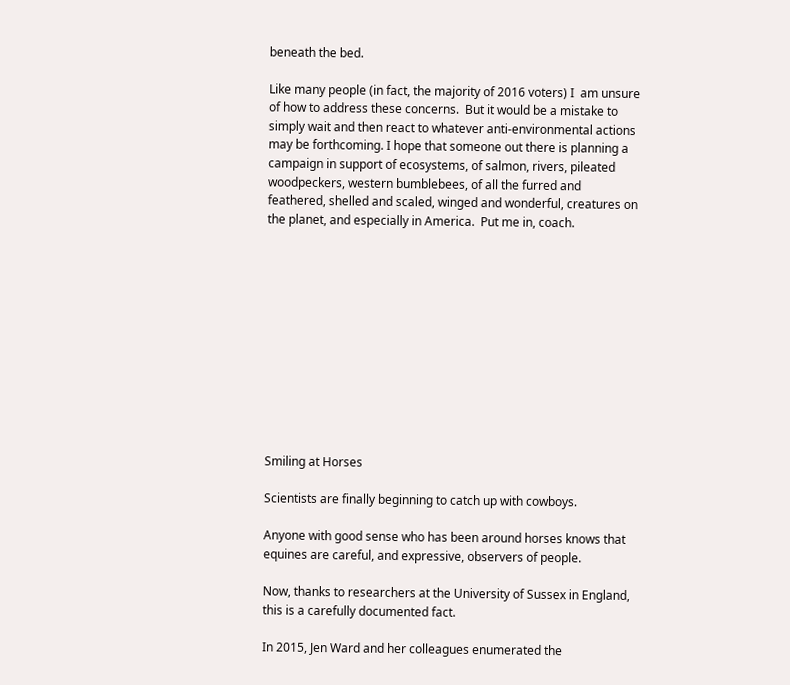beneath the bed.

Like many people (in fact, the majority of 2016 voters) I  am unsure of how to address these concerns.  But it would be a mistake to simply wait and then react to whatever anti-environmental actions may be forthcoming. I hope that someone out there is planning a campaign in support of ecosystems, of salmon, rivers, pileated woodpeckers, western bumblebees, of all the furred and feathered, shelled and scaled, winged and wonderful, creatures on the planet, and especially in America.  Put me in, coach.












Smiling at Horses

Scientists are finally beginning to catch up with cowboys.

Anyone with good sense who has been around horses knows that equines are careful, and expressive, observers of people.

Now, thanks to researchers at the University of Sussex in England, this is a carefully documented fact.

In 2015, Jen Ward and her colleagues enumerated the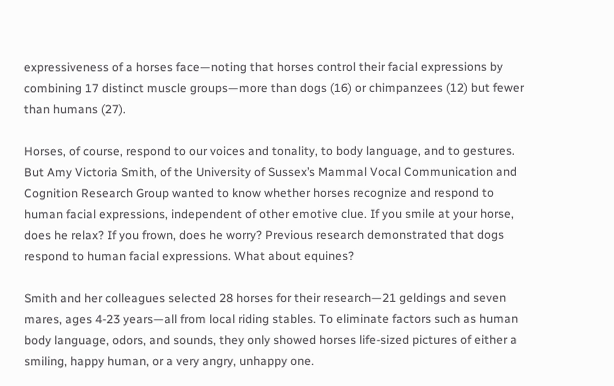expressiveness of a horses face—noting that horses control their facial expressions by combining 17 distinct muscle groups—more than dogs (16) or chimpanzees (12) but fewer than humans (27).

Horses, of course, respond to our voices and tonality, to body language, and to gestures. But Amy Victoria Smith, of the University of Sussex’s Mammal Vocal Communication and Cognition Research Group wanted to know whether horses recognize and respond to human facial expressions, independent of other emotive clue. If you smile at your horse, does he relax? If you frown, does he worry? Previous research demonstrated that dogs respond to human facial expressions. What about equines?

Smith and her colleagues selected 28 horses for their research—21 geldings and seven mares, ages 4-23 years—all from local riding stables. To eliminate factors such as human body language, odors, and sounds, they only showed horses life-sized pictures of either a smiling, happy human, or a very angry, unhappy one.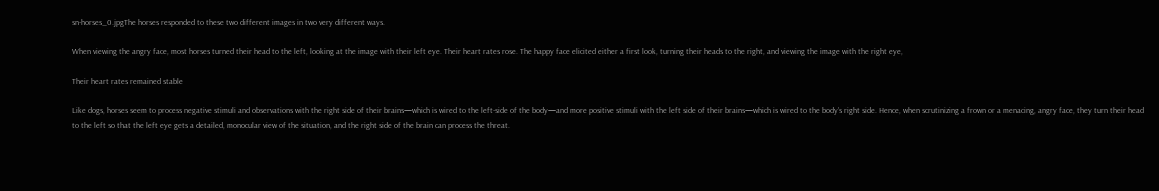sn-horses_0.jpgThe horses responded to these two different images in two very different ways.

When viewing the angry face, most horses turned their head to the left, looking at the image with their left eye. Their heart rates rose. The happy face elicited either a first look, turning their heads to the right, and viewing the image with the right eye,

Their heart rates remained stable

Like dogs, horses seem to process negative stimuli and observations with the right side of their brains—which is wired to the left-side of the body—and more positive stimuli with the left side of their brains—which is wired to the body’s right side. Hence, when scrutinizing a frown or a menacing, angry face, they turn their head to the left so that the left eye gets a detailed, monocular view of the situation, and the right side of the brain can process the threat.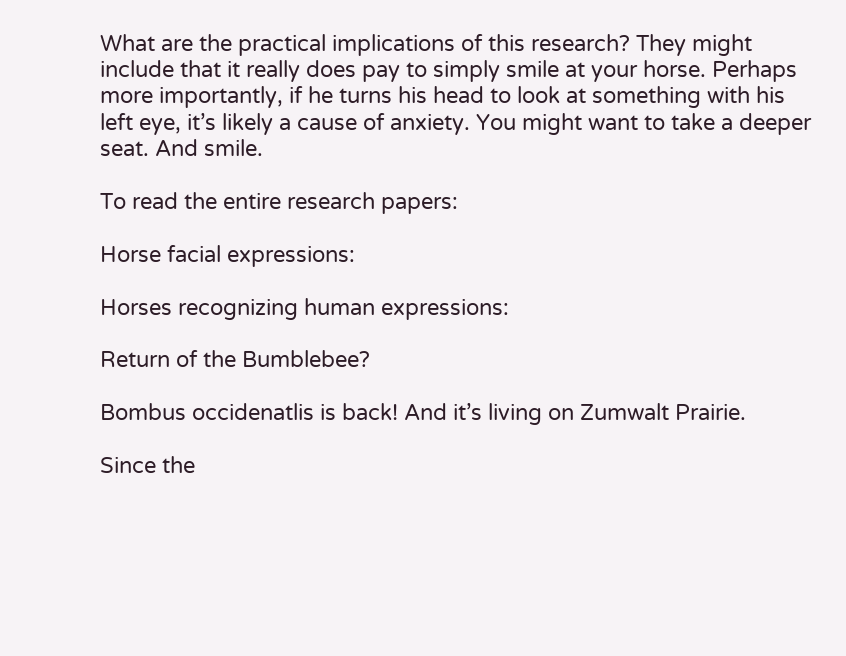What are the practical implications of this research? They might include that it really does pay to simply smile at your horse. Perhaps more importantly, if he turns his head to look at something with his left eye, it’s likely a cause of anxiety. You might want to take a deeper seat. And smile.

To read the entire research papers:

Horse facial expressions:

Horses recognizing human expressions:

Return of the Bumblebee?

Bombus occidenatlis is back! And it’s living on Zumwalt Prairie.

Since the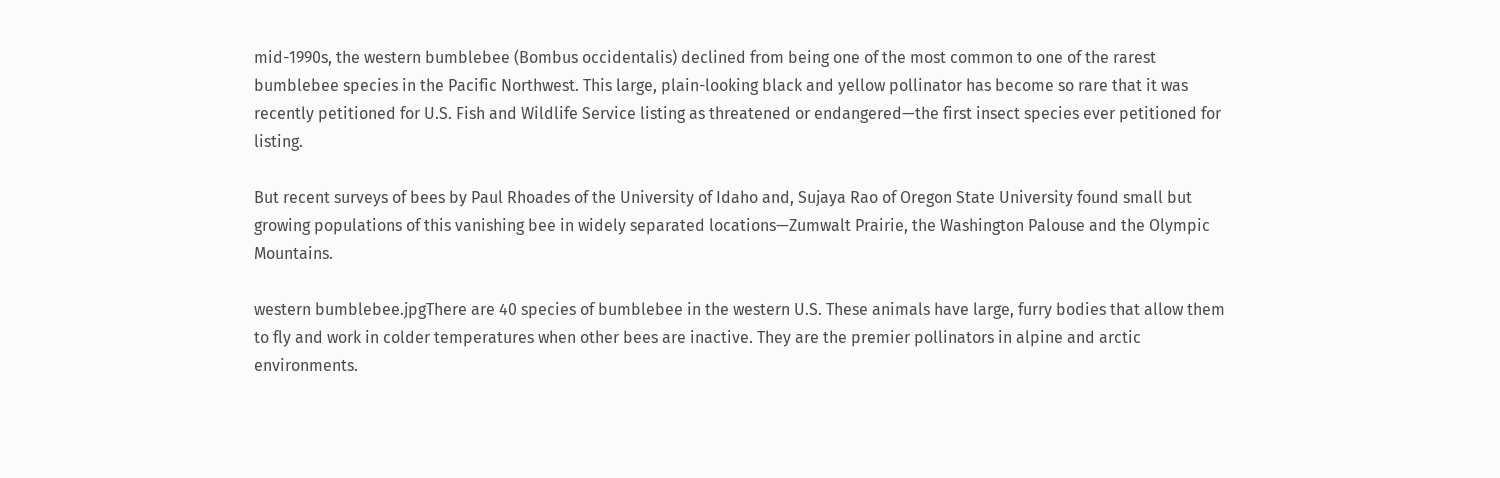mid-1990s, the western bumblebee (Bombus occidentalis) declined from being one of the most common to one of the rarest bumblebee species in the Pacific Northwest. This large, plain-looking black and yellow pollinator has become so rare that it was recently petitioned for U.S. Fish and Wildlife Service listing as threatened or endangered—the first insect species ever petitioned for listing.

But recent surveys of bees by Paul Rhoades of the University of Idaho and, Sujaya Rao of Oregon State University found small but growing populations of this vanishing bee in widely separated locations—Zumwalt Prairie, the Washington Palouse and the Olympic Mountains.

western bumblebee.jpgThere are 40 species of bumblebee in the western U.S. These animals have large, furry bodies that allow them to fly and work in colder temperatures when other bees are inactive. They are the premier pollinators in alpine and arctic environments.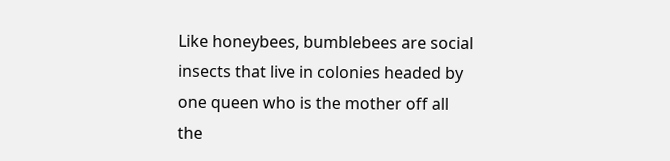Like honeybees, bumblebees are social insects that live in colonies headed by one queen who is the mother off all the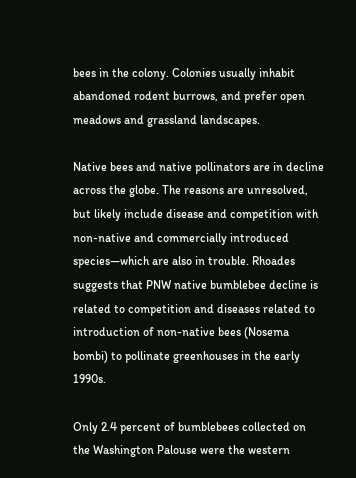bees in the colony. Colonies usually inhabit abandoned rodent burrows, and prefer open meadows and grassland landscapes.

Native bees and native pollinators are in decline across the globe. The reasons are unresolved, but likely include disease and competition with non-native and commercially introduced species—which are also in trouble. Rhoades suggests that PNW native bumblebee decline is related to competition and diseases related to introduction of non-native bees (Nosema bombi) to pollinate greenhouses in the early 1990s.

Only 2.4 percent of bumblebees collected on the Washington Palouse were the western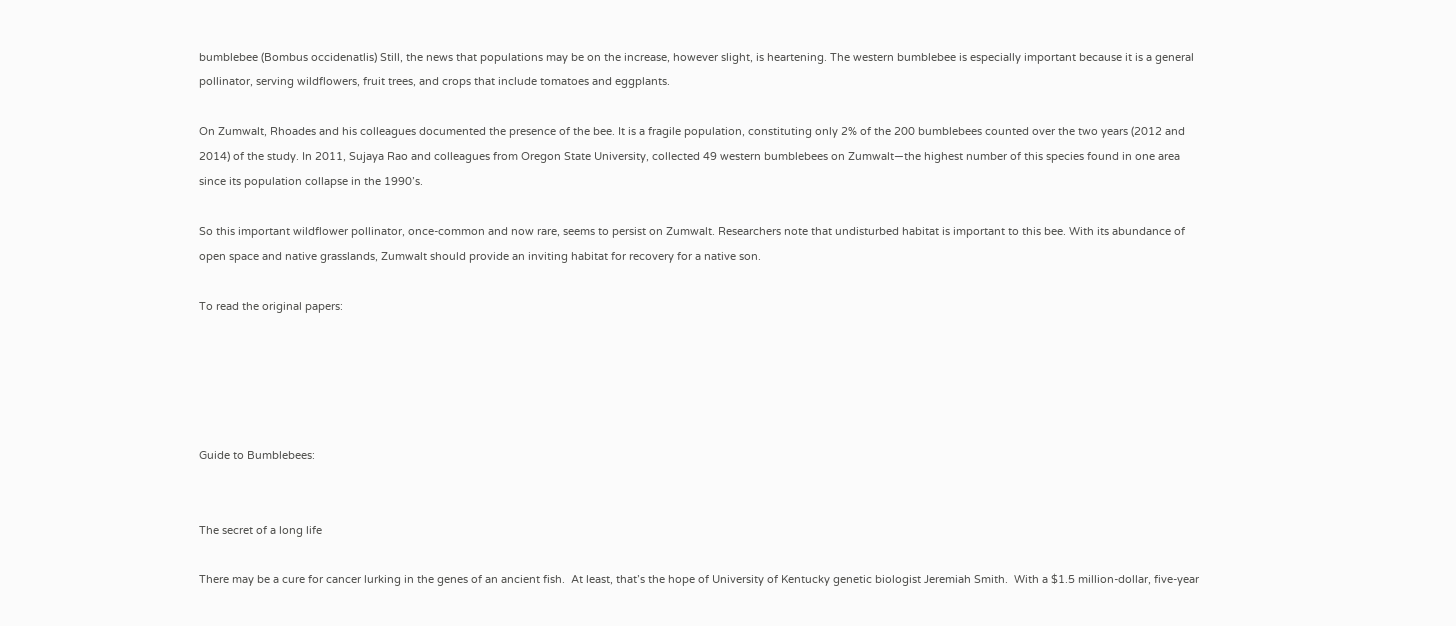bumblebee (Bombus occidenatlis) Still, the news that populations may be on the increase, however slight, is heartening. The western bumblebee is especially important because it is a general pollinator, serving wildflowers, fruit trees, and crops that include tomatoes and eggplants.

On Zumwalt, Rhoades and his colleagues documented the presence of the bee. It is a fragile population, constituting only 2% of the 200 bumblebees counted over the two years (2012 and 2014) of the study. In 2011, Sujaya Rao and colleagues from Oregon State University, collected 49 western bumblebees on Zumwalt—the highest number of this species found in one area since its population collapse in the 1990’s.

So this important wildflower pollinator, once-common and now rare, seems to persist on Zumwalt. Researchers note that undisturbed habitat is important to this bee. With its abundance of open space and native grasslands, Zumwalt should provide an inviting habitat for recovery for a native son.

To read the original papers:





Guide to Bumblebees:


The secret of a long life

There may be a cure for cancer lurking in the genes of an ancient fish.  At least, that’s the hope of University of Kentucky genetic biologist Jeremiah Smith.  With a $1.5 million-dollar, five-year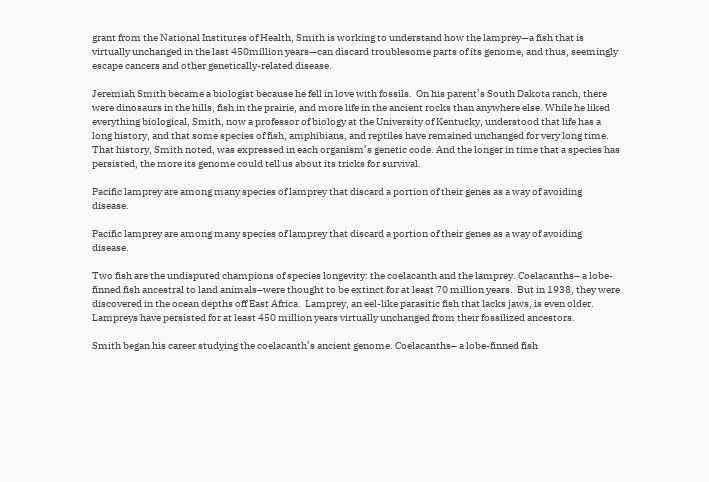grant from the National Institutes of Health, Smith is working to understand how the lamprey—a fish that is virtually unchanged in the last 450million years—can discard troublesome parts of its genome, and thus, seemingly escape cancers and other genetically-related disease.

Jeremiah Smith became a biologist because he fell in love with fossils.  On his parent’s South Dakota ranch, there were dinosaurs in the hills, fish in the prairie, and more life in the ancient rocks than anywhere else. While he liked everything biological, Smith, now a professor of biology at the University of Kentucky, understood that life has a long history, and that some species of fish, amphibians, and reptiles have remained unchanged for very long time.  That history, Smith noted, was expressed in each organism’s genetic code. And the longer in time that a species has persisted, the more its genome could tell us about its tricks for survival.

Pacific lamprey are among many species of lamprey that discard a portion of their genes as a way of avoiding disease.

Pacific lamprey are among many species of lamprey that discard a portion of their genes as a way of avoiding disease.

Two fish are the undisputed champions of species longevity: the coelacanth and the lamprey. Coelacanths– a lobe-finned fish ancestral to land animals–were thought to be extinct for at least 70 million years.  But in 1938, they were discovered in the ocean depths off East Africa.  Lamprey, an eel-like parasitic fish that lacks jaws, is even older. Lampreys have persisted for at least 450 million years virtually unchanged from their fossilized ancestors.

Smith began his career studying the coelacanth’s ancient genome. Coelacanths– a lobe-finned fish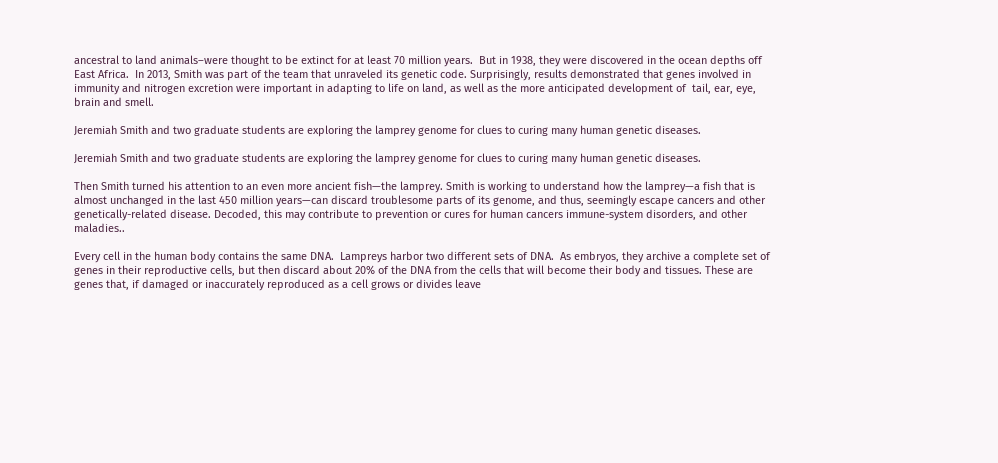ancestral to land animals–were thought to be extinct for at least 70 million years.  But in 1938, they were discovered in the ocean depths off East Africa.  In 2013, Smith was part of the team that unraveled its genetic code. Surprisingly, results demonstrated that genes involved in immunity and nitrogen excretion were important in adapting to life on land, as well as the more anticipated development of  tail, ear, eye, brain and smell.

Jeremiah Smith and two graduate students are exploring the lamprey genome for clues to curing many human genetic diseases.

Jeremiah Smith and two graduate students are exploring the lamprey genome for clues to curing many human genetic diseases.

Then Smith turned his attention to an even more ancient fish—the lamprey. Smith is working to understand how the lamprey—a fish that is almost unchanged in the last 450 million years—can discard troublesome parts of its genome, and thus, seemingly escape cancers and other genetically-related disease. Decoded, this may contribute to prevention or cures for human cancers immune-system disorders, and other maladies..

Every cell in the human body contains the same DNA.  Lampreys harbor two different sets of DNA.  As embryos, they archive a complete set of genes in their reproductive cells, but then discard about 20% of the DNA from the cells that will become their body and tissues. These are genes that, if damaged or inaccurately reproduced as a cell grows or divides leave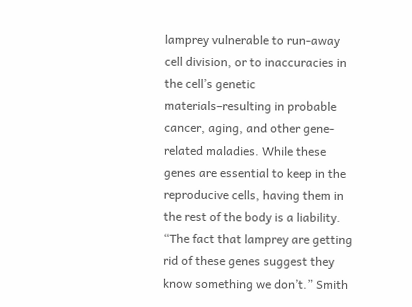lamprey vulnerable to run-away cell division, or to inaccuracies in the cell’s genetic materials–resulting in probable cancer, aging, and other gene-related maladies. While these genes are essential to keep in the reproducive cells, having them in the rest of the body is a liability. “The fact that lamprey are getting rid of these genes suggest they know something we don’t.” Smith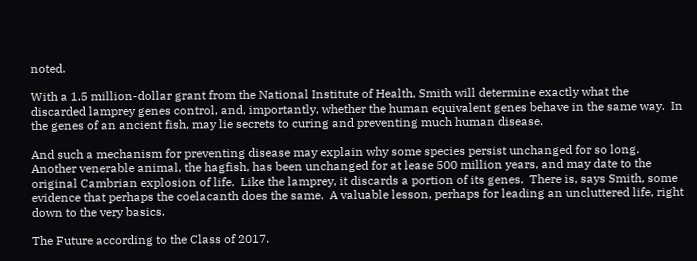noted.

With a 1.5 million-dollar grant from the National Institute of Health, Smith will determine exactly what the discarded lamprey genes control, and, importantly, whether the human equivalent genes behave in the same way.  In the genes of an ancient fish, may lie secrets to curing and preventing much human disease.

And such a mechanism for preventing disease may explain why some species persist unchanged for so long. Another venerable animal, the hagfish, has been unchanged for at lease 500 million years, and may date to the original Cambrian explosion of life.  Like the lamprey, it discards a portion of its genes.  There is, says Smith, some evidence that perhaps the coelacanth does the same.  A valuable lesson, perhaps for leading an uncluttered life, right down to the very basics.

The Future according to the Class of 2017.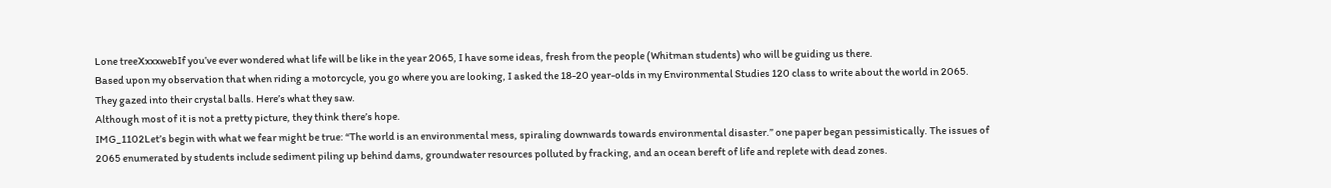Lone treeXxxxwebIf you’ve ever wondered what life will be like in the year 2065, I have some ideas, fresh from the people (Whitman students) who will be guiding us there.
Based upon my observation that when riding a motorcycle, you go where you are looking, I asked the 18-20 year-olds in my Environmental Studies 120 class to write about the world in 2065. They gazed into their crystal balls. Here’s what they saw.
Although most of it is not a pretty picture, they think there’s hope.
IMG_1102Let’s begin with what we fear might be true: “The world is an environmental mess, spiraling downwards towards environmental disaster.” one paper began pessimistically. The issues of 2065 enumerated by students include sediment piling up behind dams, groundwater resources polluted by fracking, and an ocean bereft of life and replete with dead zones.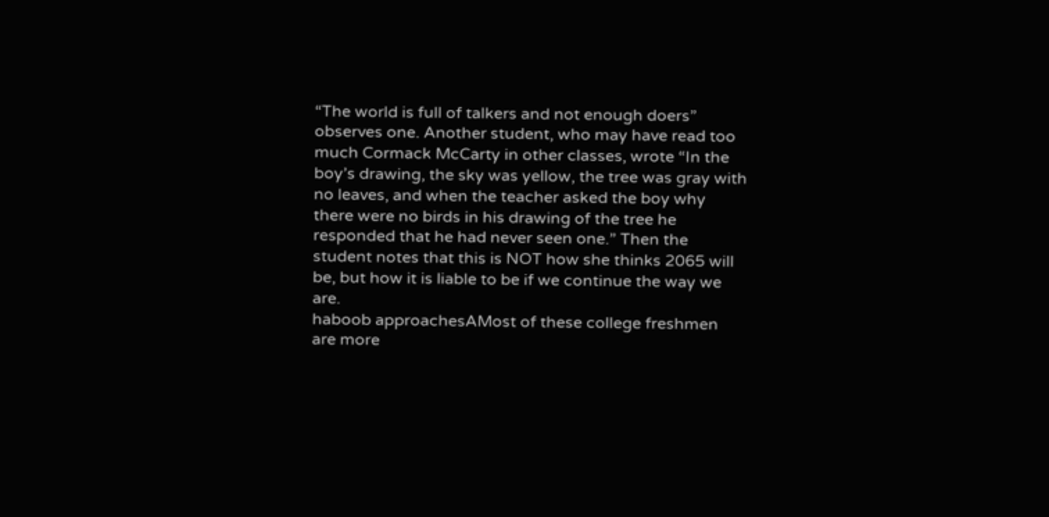“The world is full of talkers and not enough doers” observes one. Another student, who may have read too much Cormack McCarty in other classes, wrote “In the boy’s drawing, the sky was yellow, the tree was gray with no leaves, and when the teacher asked the boy why there were no birds in his drawing of the tree he responded that he had never seen one.” Then the student notes that this is NOT how she thinks 2065 will be, but how it is liable to be if we continue the way we are.
haboob approachesAMost of these college freshmen are more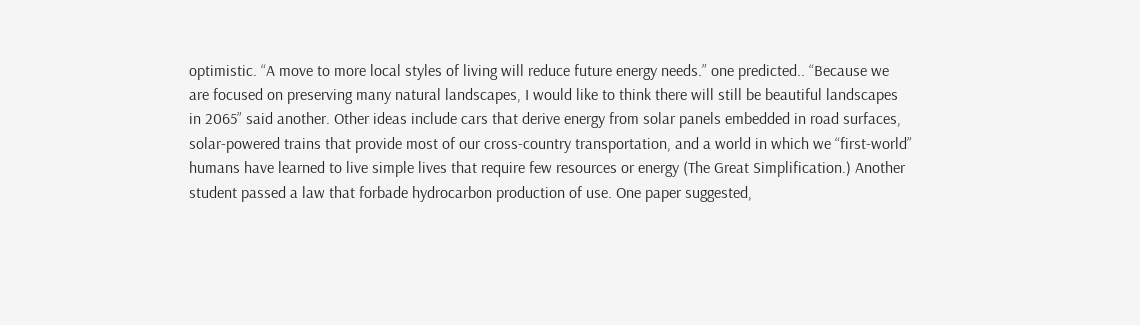optimistic. “A move to more local styles of living will reduce future energy needs.” one predicted.. “Because we are focused on preserving many natural landscapes, I would like to think there will still be beautiful landscapes in 2065” said another. Other ideas include cars that derive energy from solar panels embedded in road surfaces, solar-powered trains that provide most of our cross-country transportation, and a world in which we “first-world” humans have learned to live simple lives that require few resources or energy (The Great Simplification.) Another student passed a law that forbade hydrocarbon production of use. One paper suggested,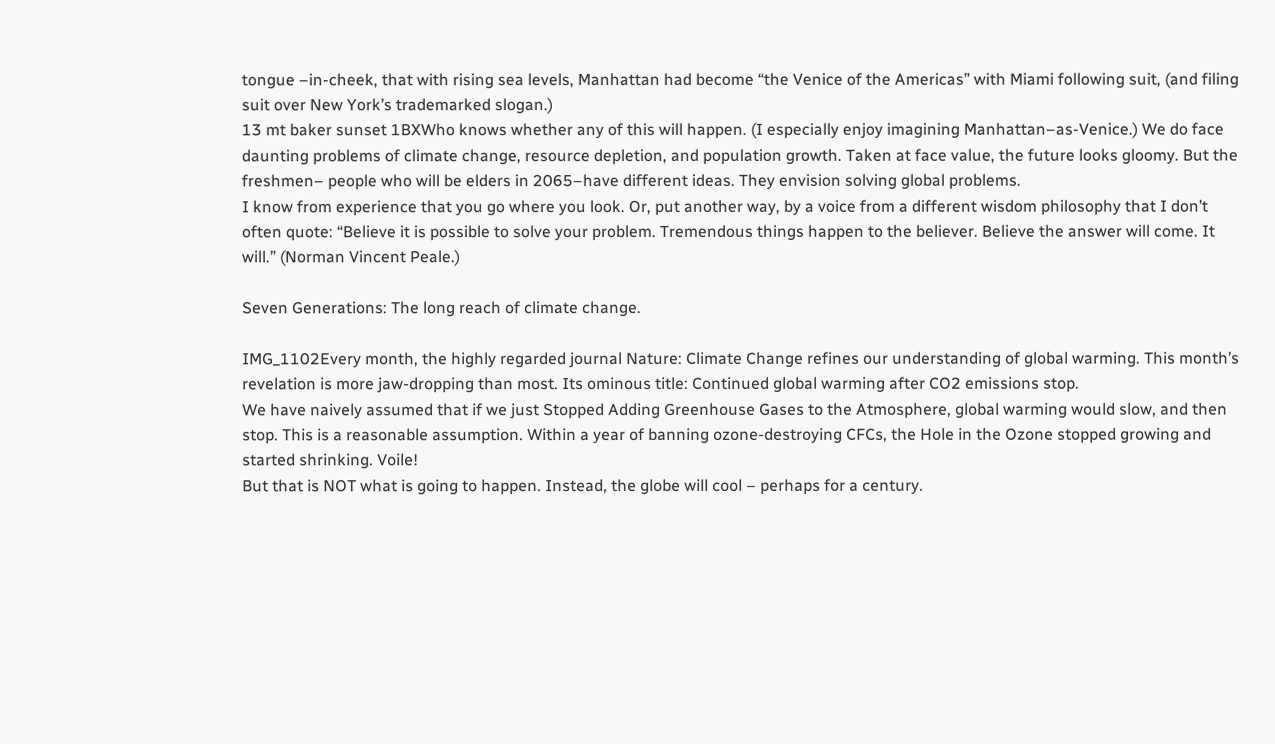tongue –in-cheek, that with rising sea levels, Manhattan had become “the Venice of the Americas” with Miami following suit, (and filing suit over New York’s trademarked slogan.)
13 mt baker sunset 1BXWho knows whether any of this will happen. (I especially enjoy imagining Manhattan–as-Venice.) We do face daunting problems of climate change, resource depletion, and population growth. Taken at face value, the future looks gloomy. But the freshmen– people who will be elders in 2065–have different ideas. They envision solving global problems.
I know from experience that you go where you look. Or, put another way, by a voice from a different wisdom philosophy that I don’t often quote: “Believe it is possible to solve your problem. Tremendous things happen to the believer. Believe the answer will come. It will.” (Norman Vincent Peale.)

Seven Generations: The long reach of climate change.

IMG_1102Every month, the highly regarded journal Nature: Climate Change refines our understanding of global warming. This month’s revelation is more jaw-dropping than most. Its ominous title: Continued global warming after CO2 emissions stop.
We have naively assumed that if we just Stopped Adding Greenhouse Gases to the Atmosphere, global warming would slow, and then stop. This is a reasonable assumption. Within a year of banning ozone-destroying CFCs, the Hole in the Ozone stopped growing and started shrinking. Voile!
But that is NOT what is going to happen. Instead, the globe will cool – perhaps for a century.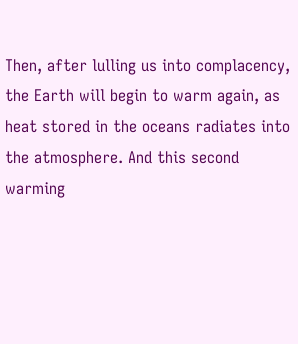Then, after lulling us into complacency, the Earth will begin to warm again, as heat stored in the oceans radiates into the atmosphere. And this second warming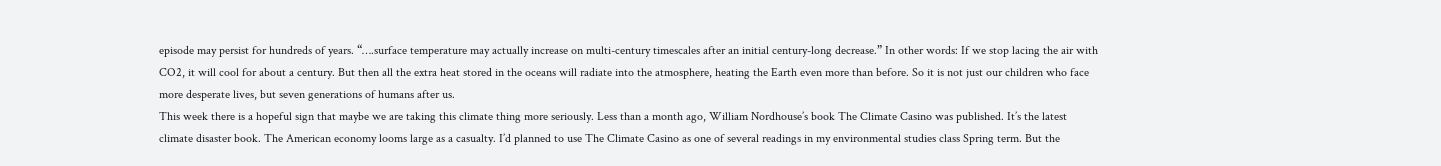episode may persist for hundreds of years. “….surface temperature may actually increase on multi-century timescales after an initial century-long decrease.” In other words: If we stop lacing the air with CO2, it will cool for about a century. But then all the extra heat stored in the oceans will radiate into the atmosphere, heating the Earth even more than before. So it is not just our children who face more desperate lives, but seven generations of humans after us.
This week there is a hopeful sign that maybe we are taking this climate thing more seriously. Less than a month ago, William Nordhouse’s book The Climate Casino was published. It’s the latest climate disaster book. The American economy looms large as a casualty. I’d planned to use The Climate Casino as one of several readings in my environmental studies class Spring term. But the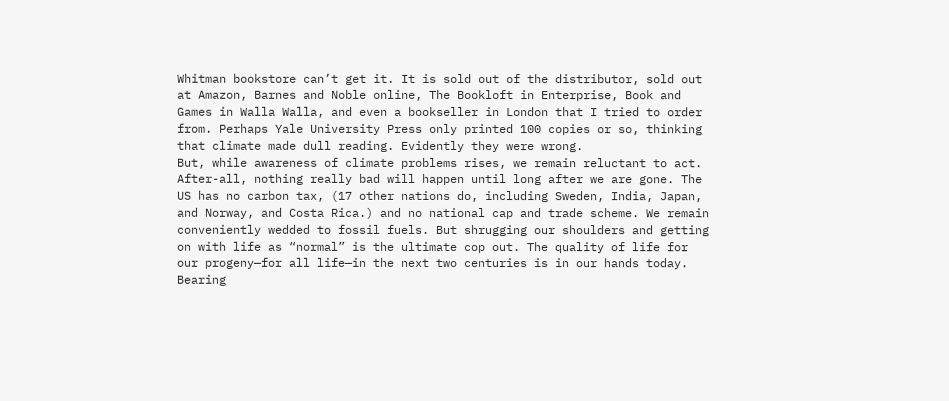Whitman bookstore can’t get it. It is sold out of the distributor, sold out at Amazon, Barnes and Noble online, The Bookloft in Enterprise, Book and Games in Walla Walla, and even a bookseller in London that I tried to order from. Perhaps Yale University Press only printed 100 copies or so, thinking that climate made dull reading. Evidently they were wrong.
But, while awareness of climate problems rises, we remain reluctant to act. After-all, nothing really bad will happen until long after we are gone. The US has no carbon tax, (17 other nations do, including Sweden, India, Japan, and Norway, and Costa Rica.) and no national cap and trade scheme. We remain conveniently wedded to fossil fuels. But shrugging our shoulders and getting on with life as “normal” is the ultimate cop out. The quality of life for our progeny—for all life—in the next two centuries is in our hands today. Bearing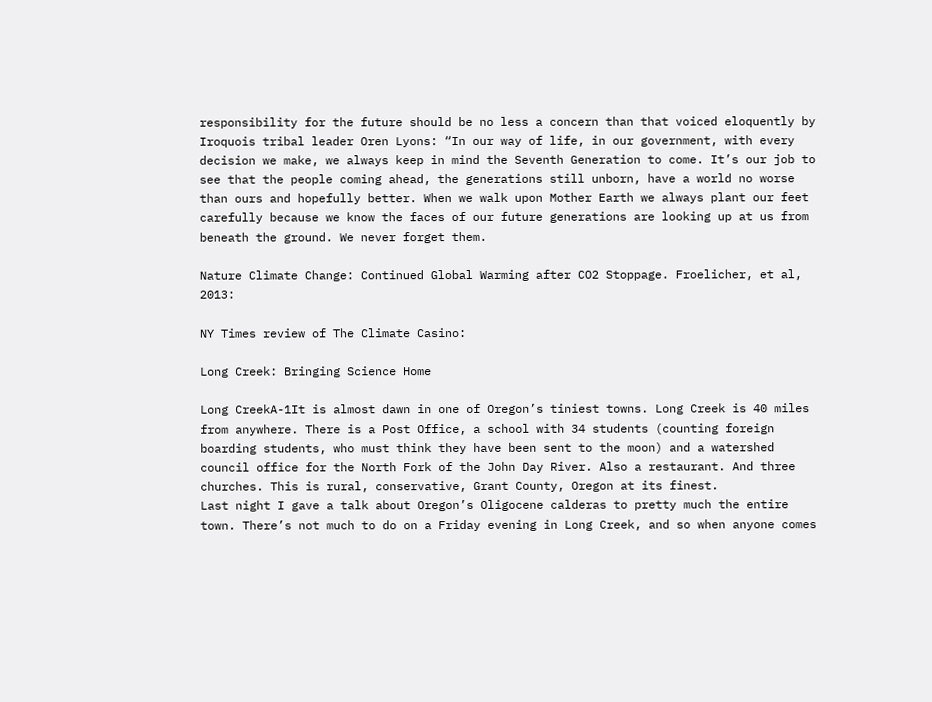responsibility for the future should be no less a concern than that voiced eloquently by Iroquois tribal leader Oren Lyons: “In our way of life, in our government, with every decision we make, we always keep in mind the Seventh Generation to come. It’s our job to see that the people coming ahead, the generations still unborn, have a world no worse than ours and hopefully better. When we walk upon Mother Earth we always plant our feet carefully because we know the faces of our future generations are looking up at us from beneath the ground. We never forget them.

Nature Climate Change: Continued Global Warming after CO2 Stoppage. Froelicher, et al, 2013:

NY Times review of The Climate Casino:

Long Creek: Bringing Science Home

Long CreekA-1It is almost dawn in one of Oregon’s tiniest towns. Long Creek is 40 miles from anywhere. There is a Post Office, a school with 34 students (counting foreign boarding students, who must think they have been sent to the moon) and a watershed council office for the North Fork of the John Day River. Also a restaurant. And three churches. This is rural, conservative, Grant County, Oregon at its finest.
Last night I gave a talk about Oregon’s Oligocene calderas to pretty much the entire town. There’s not much to do on a Friday evening in Long Creek, and so when anyone comes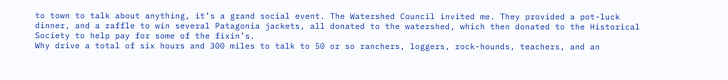to town to talk about anything, it’s a grand social event. The Watershed Council invited me. They provided a pot-luck dinner, and a raffle to win several Patagonia jackets, all donated to the watershed, which then donated to the Historical Society to help pay for some of the fixin’s.
Why drive a total of six hours and 300 miles to talk to 50 or so ranchers, loggers, rock-hounds, teachers, and an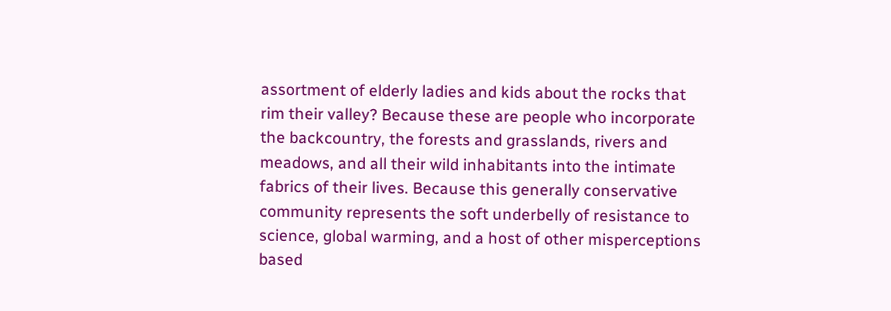assortment of elderly ladies and kids about the rocks that rim their valley? Because these are people who incorporate the backcountry, the forests and grasslands, rivers and meadows, and all their wild inhabitants into the intimate fabrics of their lives. Because this generally conservative community represents the soft underbelly of resistance to science, global warming, and a host of other misperceptions based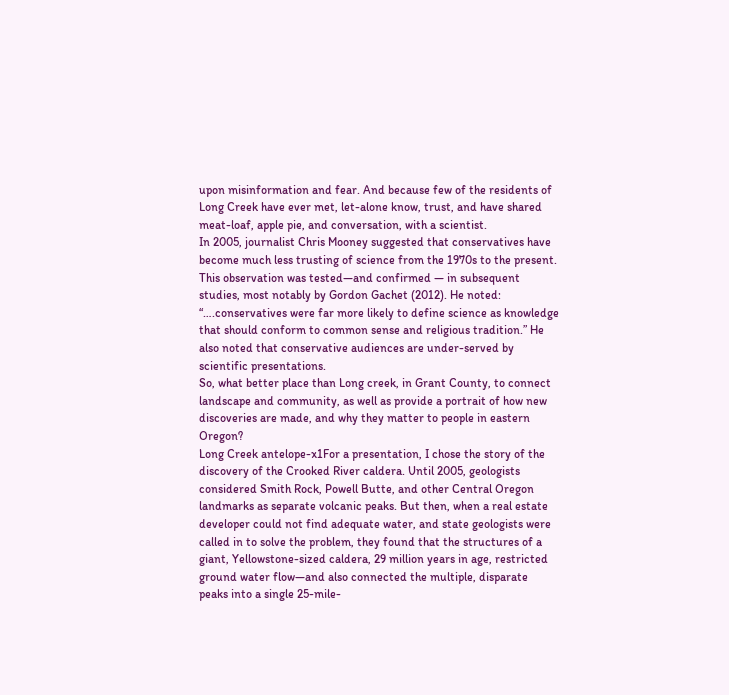upon misinformation and fear. And because few of the residents of Long Creek have ever met, let-alone know, trust, and have shared meat-loaf, apple pie, and conversation, with a scientist.
In 2005, journalist Chris Mooney suggested that conservatives have become much less trusting of science from the 1970s to the present. This observation was tested—and confirmed — in subsequent studies, most notably by Gordon Gachet (2012). He noted: “….conservatives were far more likely to define science as knowledge that should conform to common sense and religious tradition.” He also noted that conservative audiences are under-served by scientific presentations.
So, what better place than Long creek, in Grant County, to connect landscape and community, as well as provide a portrait of how new discoveries are made, and why they matter to people in eastern Oregon?
Long Creek antelope-x1For a presentation, I chose the story of the discovery of the Crooked River caldera. Until 2005, geologists considered Smith Rock, Powell Butte, and other Central Oregon landmarks as separate volcanic peaks. But then, when a real estate developer could not find adequate water, and state geologists were called in to solve the problem, they found that the structures of a giant, Yellowstone-sized caldera, 29 million years in age, restricted ground water flow—and also connected the multiple, disparate peaks into a single 25-mile-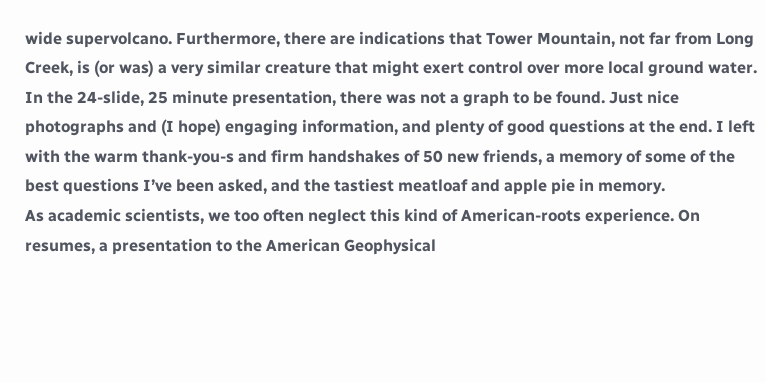wide supervolcano. Furthermore, there are indications that Tower Mountain, not far from Long Creek, is (or was) a very similar creature that might exert control over more local ground water.
In the 24-slide, 25 minute presentation, there was not a graph to be found. Just nice photographs and (I hope) engaging information, and plenty of good questions at the end. I left with the warm thank-you-s and firm handshakes of 50 new friends, a memory of some of the best questions I’ve been asked, and the tastiest meatloaf and apple pie in memory.
As academic scientists, we too often neglect this kind of American-roots experience. On resumes, a presentation to the American Geophysical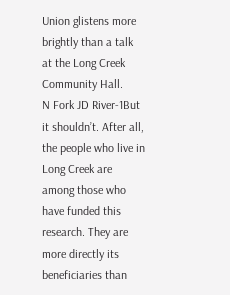Union glistens more brightly than a talk at the Long Creek Community Hall.
N Fork JD River-1But it shouldn’t. After all, the people who live in Long Creek are among those who have funded this research. They are more directly its beneficiaries than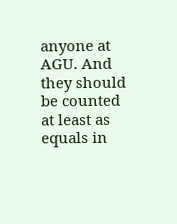anyone at AGU. And they should be counted at least as equals in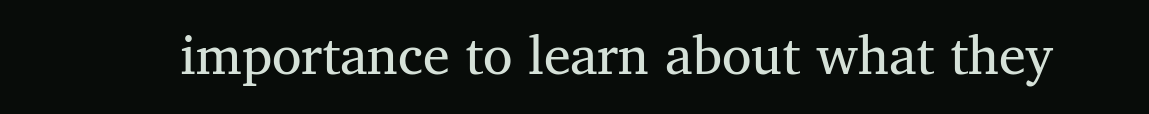importance to learn about what they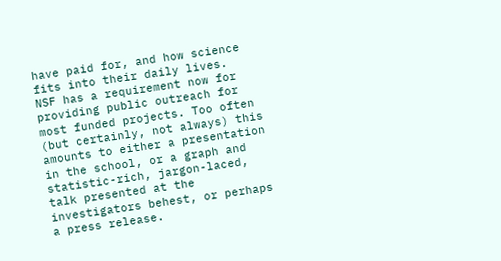have paid for, and how science fits into their daily lives.
NSF has a requirement now for providing public outreach for most funded projects. Too often (but certainly, not always) this amounts to either a presentation in the school, or a graph and statistic-rich, jargon-laced, talk presented at the investigators behest, or perhaps a press release.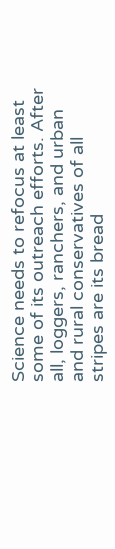Science needs to refocus at least some of its outreach efforts. After all, loggers, ranchers, and urban and rural conservatives of all stripes are its bread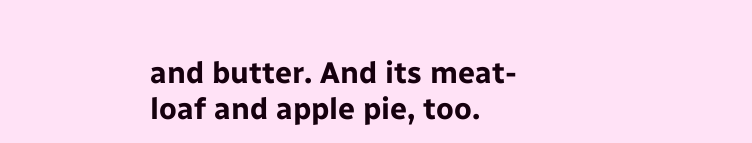and butter. And its meat-loaf and apple pie, too.